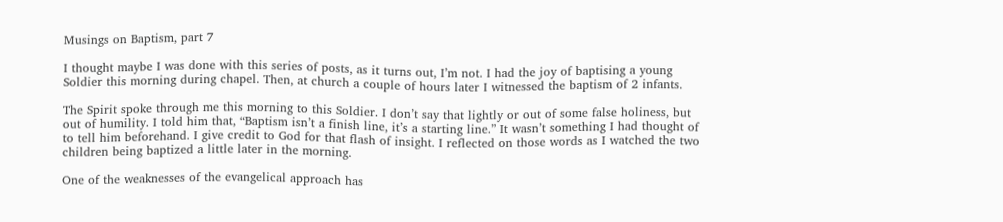Musings on Baptism, part 7

I thought maybe I was done with this series of posts, as it turns out, I’m not. I had the joy of baptising a young Soldier this morning during chapel. Then, at church a couple of hours later I witnessed the baptism of 2 infants.

The Spirit spoke through me this morning to this Soldier. I don’t say that lightly or out of some false holiness, but out of humility. I told him that, “Baptism isn’t a finish line, it’s a starting line.” It wasn’t something I had thought of to tell him beforehand. I give credit to God for that flash of insight. I reflected on those words as I watched the two children being baptized a little later in the morning.

One of the weaknesses of the evangelical approach has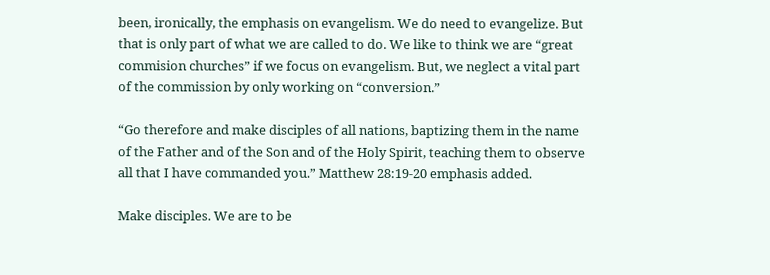been, ironically, the emphasis on evangelism. We do need to evangelize. But that is only part of what we are called to do. We like to think we are “great commision churches” if we focus on evangelism. But, we neglect a vital part of the commission by only working on “conversion.”

“Go therefore and make disciples of all nations, baptizing them in the name of the Father and of the Son and of the Holy Spirit, teaching them to observe all that I have commanded you.” Matthew 28:19-20 emphasis added.

Make disciples. We are to be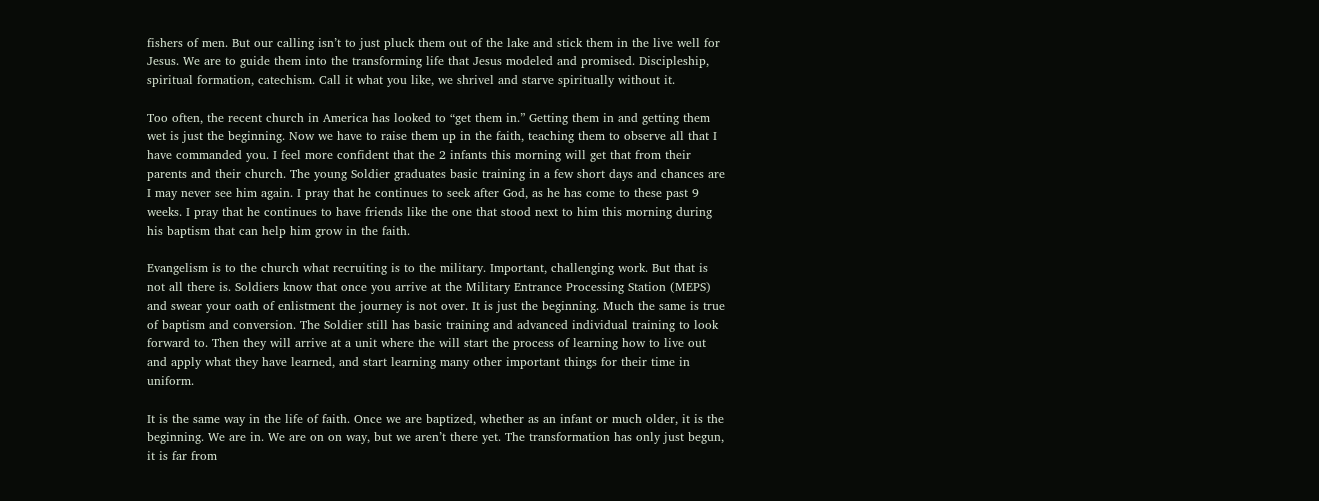fishers of men. But our calling isn’t to just pluck them out of the lake and stick them in the live well for Jesus. We are to guide them into the transforming life that Jesus modeled and promised. Discipleship, spiritual formation, catechism. Call it what you like, we shrivel and starve spiritually without it.

Too often, the recent church in America has looked to “get them in.” Getting them in and getting them wet is just the beginning. Now we have to raise them up in the faith, teaching them to observe all that I have commanded you. I feel more confident that the 2 infants this morning will get that from their parents and their church. The young Soldier graduates basic training in a few short days and chances are I may never see him again. I pray that he continues to seek after God, as he has come to these past 9 weeks. I pray that he continues to have friends like the one that stood next to him this morning during his baptism that can help him grow in the faith.

Evangelism is to the church what recruiting is to the military. Important, challenging work. But that is not all there is. Soldiers know that once you arrive at the Military Entrance Processing Station (MEPS) and swear your oath of enlistment the journey is not over. It is just the beginning. Much the same is true of baptism and conversion. The Soldier still has basic training and advanced individual training to look forward to. Then they will arrive at a unit where the will start the process of learning how to live out and apply what they have learned, and start learning many other important things for their time in uniform.

It is the same way in the life of faith. Once we are baptized, whether as an infant or much older, it is the beginning. We are in. We are on on way, but we aren’t there yet. The transformation has only just begun, it is far from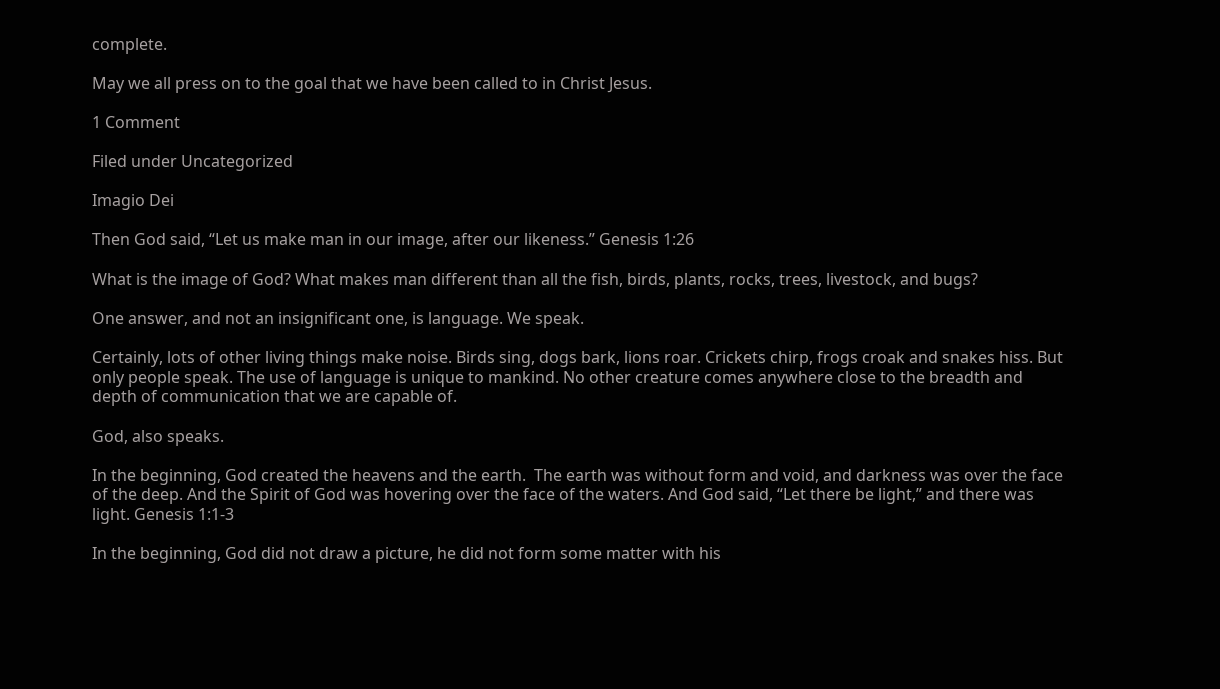complete.

May we all press on to the goal that we have been called to in Christ Jesus.

1 Comment

Filed under Uncategorized

Imagio Dei

Then God said, “Let us make man in our image, after our likeness.” Genesis 1:26

What is the image of God? What makes man different than all the fish, birds, plants, rocks, trees, livestock, and bugs?

One answer, and not an insignificant one, is language. We speak.

Certainly, lots of other living things make noise. Birds sing, dogs bark, lions roar. Crickets chirp, frogs croak and snakes hiss. But only people speak. The use of language is unique to mankind. No other creature comes anywhere close to the breadth and depth of communication that we are capable of.

God, also speaks.

In the beginning, God created the heavens and the earth.  The earth was without form and void, and darkness was over the face of the deep. And the Spirit of God was hovering over the face of the waters. And God said, “Let there be light,” and there was light. Genesis 1:1-3

In the beginning, God did not draw a picture, he did not form some matter with his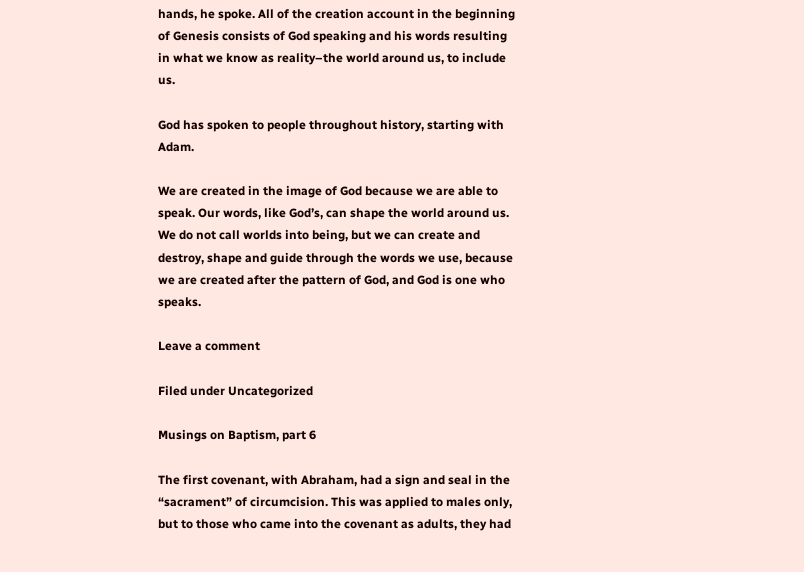hands, he spoke. All of the creation account in the beginning of Genesis consists of God speaking and his words resulting in what we know as reality–the world around us, to include us.

God has spoken to people throughout history, starting with Adam.

We are created in the image of God because we are able to speak. Our words, like God’s, can shape the world around us. We do not call worlds into being, but we can create and destroy, shape and guide through the words we use, because we are created after the pattern of God, and God is one who speaks.

Leave a comment

Filed under Uncategorized

Musings on Baptism, part 6

The first covenant, with Abraham, had a sign and seal in the “sacrament” of circumcision. This was applied to males only, but to those who came into the covenant as adults, they had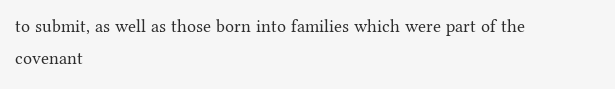to submit, as well as those born into families which were part of the covenant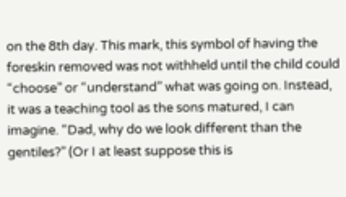on the 8th day. This mark, this symbol of having the foreskin removed was not withheld until the child could “choose” or “understand” what was going on. Instead, it was a teaching tool as the sons matured, I can imagine. “Dad, why do we look different than the gentiles?” (Or I at least suppose this is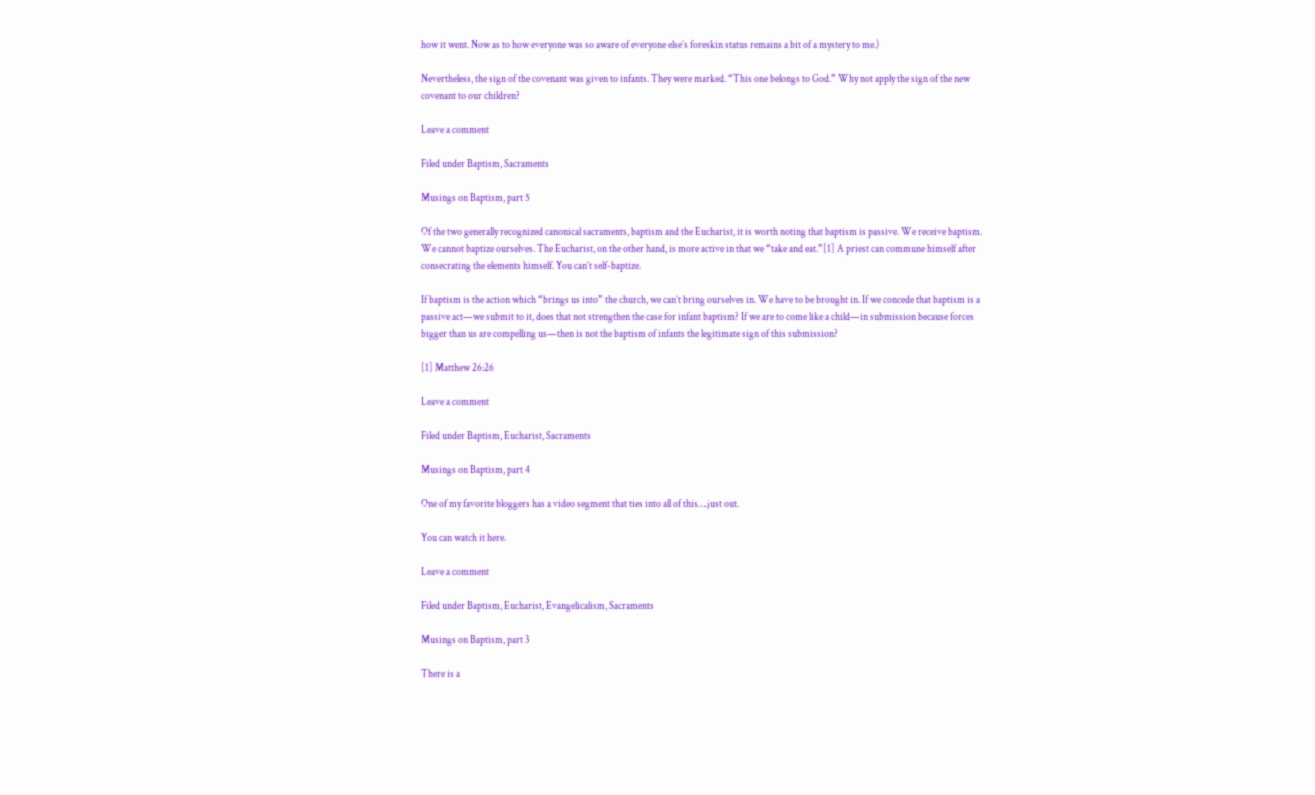how it went. Now as to how everyone was so aware of everyone else’s foreskin status remains a bit of a mystery to me.)

Nevertheless, the sign of the covenant was given to infants. They were marked. “This one belongs to God.” Why not apply the sign of the new covenant to our children?

Leave a comment

Filed under Baptism, Sacraments

Musings on Baptism, part 5

Of the two generally recognized canonical sacraments, baptism and the Eucharist, it is worth noting that baptism is passive. We receive baptism. We cannot baptize ourselves. The Eucharist, on the other hand, is more active in that we “take and eat.”[1] A priest can commune himself after consecrating the elements himself. You can’t self-baptize.

If baptism is the action which “brings us into” the church, we can’t bring ourselves in. We have to be brought in. If we concede that baptism is a passive act—we submit to it, does that not strengthen the case for infant baptism? If we are to come like a child—in submission because forces bigger than us are compelling us—then is not the baptism of infants the legitimate sign of this submission?

[1] Matthew 26:26

Leave a comment

Filed under Baptism, Eucharist, Sacraments

Musings on Baptism, part 4

One of my favorite bloggers has a video segment that ties into all of this….just out.

You can watch it here.

Leave a comment

Filed under Baptism, Eucharist, Evangelicalism, Sacraments

Musings on Baptism, part 3

There is a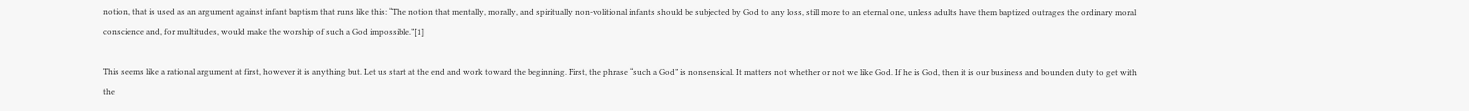notion, that is used as an argument against infant baptism that runs like this: “The notion that mentally, morally, and spiritually non-volitional infants should be subjected by God to any loss, still more to an eternal one, unless adults have them baptized outrages the ordinary moral conscience and, for multitudes, would make the worship of such a God impossible.”[1]

This seems like a rational argument at first, however it is anything but. Let us start at the end and work toward the beginning. First, the phrase “such a God” is nonsensical. It matters not whether or not we like God. If he is God, then it is our business and bounden duty to get with the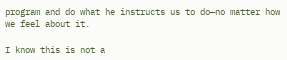program and do what he instructs us to do—no matter how we feel about it.

I know this is not a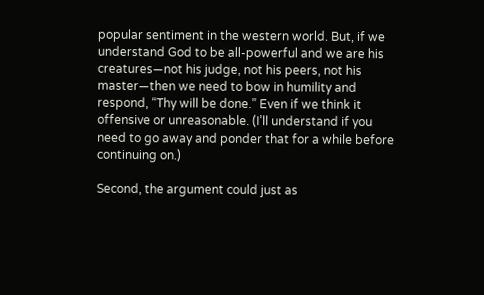popular sentiment in the western world. But, if we understand God to be all-powerful and we are his creatures—not his judge, not his peers, not his master—then we need to bow in humility and respond, “Thy will be done.” Even if we think it offensive or unreasonable. (I’ll understand if you need to go away and ponder that for a while before continuing on.)

Second, the argument could just as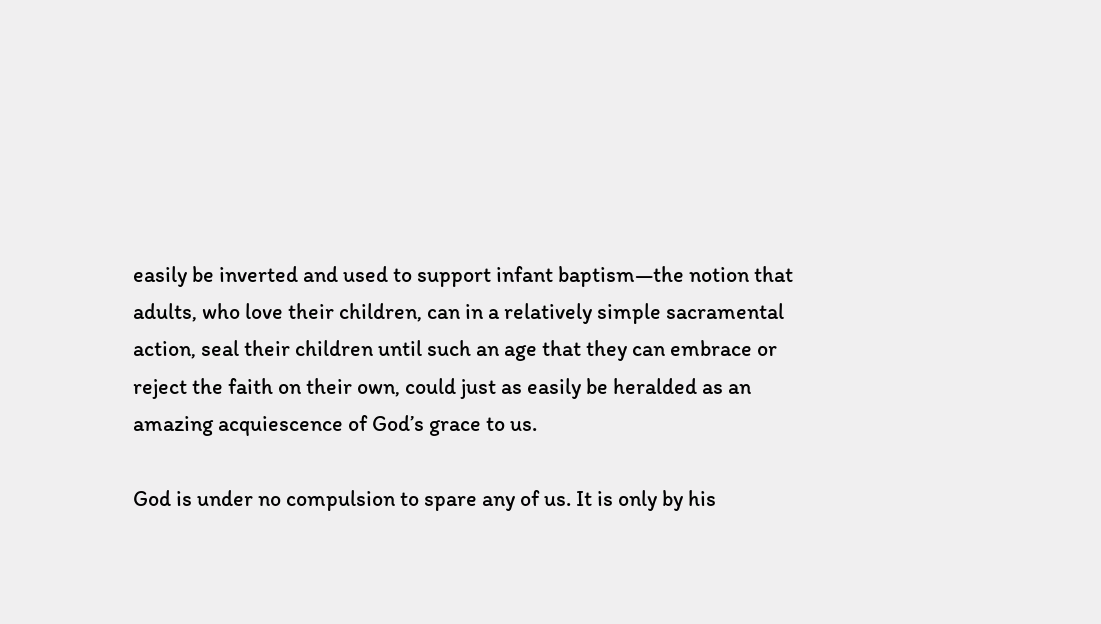easily be inverted and used to support infant baptism—the notion that adults, who love their children, can in a relatively simple sacramental action, seal their children until such an age that they can embrace or reject the faith on their own, could just as easily be heralded as an amazing acquiescence of God’s grace to us.

God is under no compulsion to spare any of us. It is only by his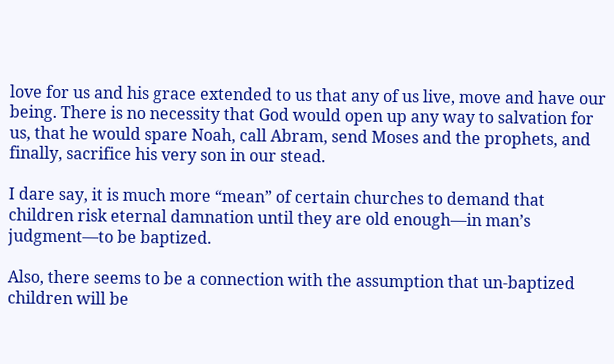love for us and his grace extended to us that any of us live, move and have our being. There is no necessity that God would open up any way to salvation for us, that he would spare Noah, call Abram, send Moses and the prophets, and finally, sacrifice his very son in our stead.

I dare say, it is much more “mean” of certain churches to demand that children risk eternal damnation until they are old enough—in man’s judgment—to be baptized.

Also, there seems to be a connection with the assumption that un-baptized children will be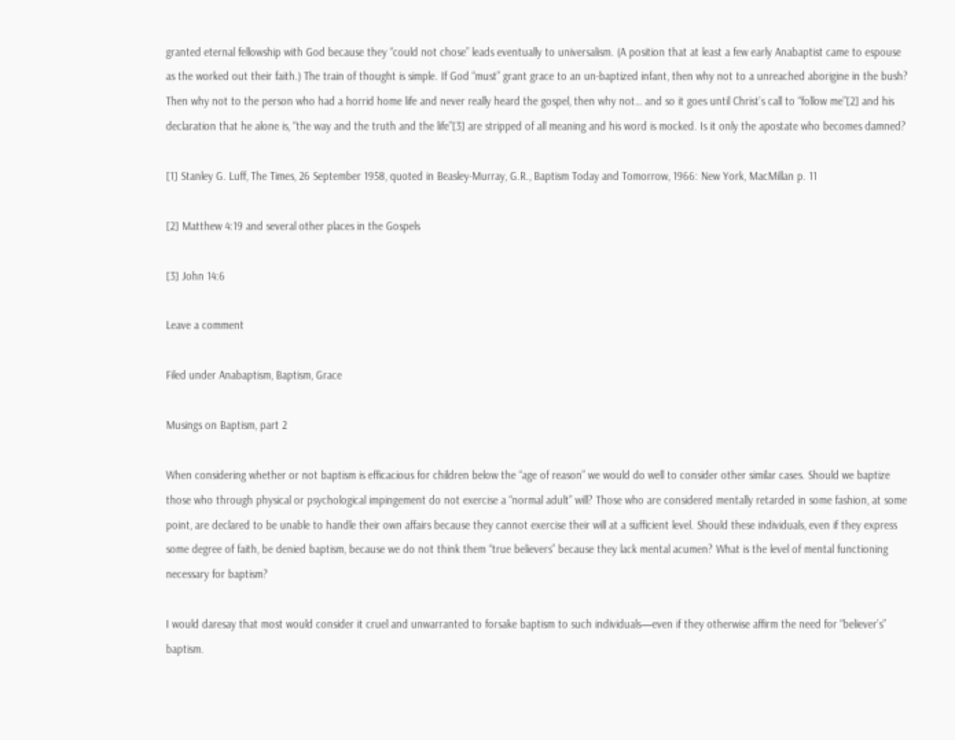granted eternal fellowship with God because they “could not chose” leads eventually to universalism. (A position that at least a few early Anabaptist came to espouse as the worked out their faith.) The train of thought is simple. If God “must” grant grace to an un-baptized infant, then why not to a unreached aborigine in the bush? Then why not to the person who had a horrid home life and never really heard the gospel, then why not… and so it goes until Christ’s call to “follow me”[2] and his declaration that he alone is, “the way and the truth and the life”[3] are stripped of all meaning and his word is mocked. Is it only the apostate who becomes damned?

[1] Stanley G. Luff, The Times, 26 September 1958, quoted in Beasley-Murray, G.R., Baptism Today and Tomorrow, 1966: New York, MacMillan p. 11

[2] Matthew 4:19 and several other places in the Gospels

[3] John 14:6

Leave a comment

Filed under Anabaptism, Baptism, Grace

Musings on Baptism, part 2

When considering whether or not baptism is efficacious for children below the “age of reason” we would do well to consider other similar cases. Should we baptize those who through physical or psychological impingement do not exercise a “normal adult” will? Those who are considered mentally retarded in some fashion, at some point, are declared to be unable to handle their own affairs because they cannot exercise their will at a sufficient level. Should these individuals, even if they express some degree of faith, be denied baptism, because we do not think them “true believers” because they lack mental acumen? What is the level of mental functioning necessary for baptism?

I would daresay that most would consider it cruel and unwarranted to forsake baptism to such individuals—even if they otherwise affirm the need for “believer’s” baptism.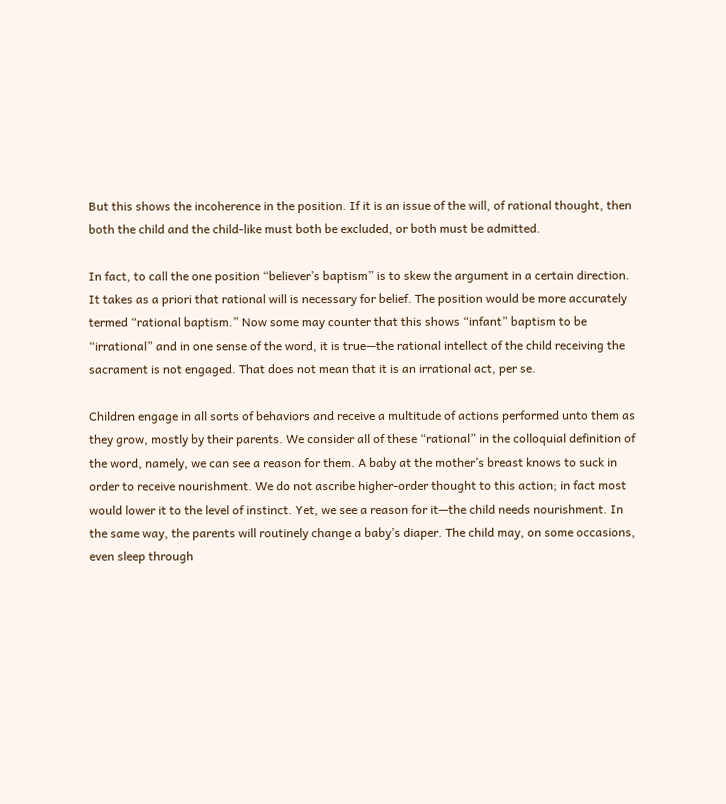But this shows the incoherence in the position. If it is an issue of the will, of rational thought, then both the child and the child-like must both be excluded, or both must be admitted.

In fact, to call the one position “believer’s baptism” is to skew the argument in a certain direction. It takes as a priori that rational will is necessary for belief. The position would be more accurately termed “rational baptism.” Now some may counter that this shows “infant” baptism to be “irrational” and in one sense of the word, it is true—the rational intellect of the child receiving the sacrament is not engaged. That does not mean that it is an irrational act, per se.

Children engage in all sorts of behaviors and receive a multitude of actions performed unto them as they grow, mostly by their parents. We consider all of these “rational” in the colloquial definition of the word, namely, we can see a reason for them. A baby at the mother’s breast knows to suck in order to receive nourishment. We do not ascribe higher-order thought to this action; in fact most would lower it to the level of instinct. Yet, we see a reason for it—the child needs nourishment. In the same way, the parents will routinely change a baby’s diaper. The child may, on some occasions, even sleep through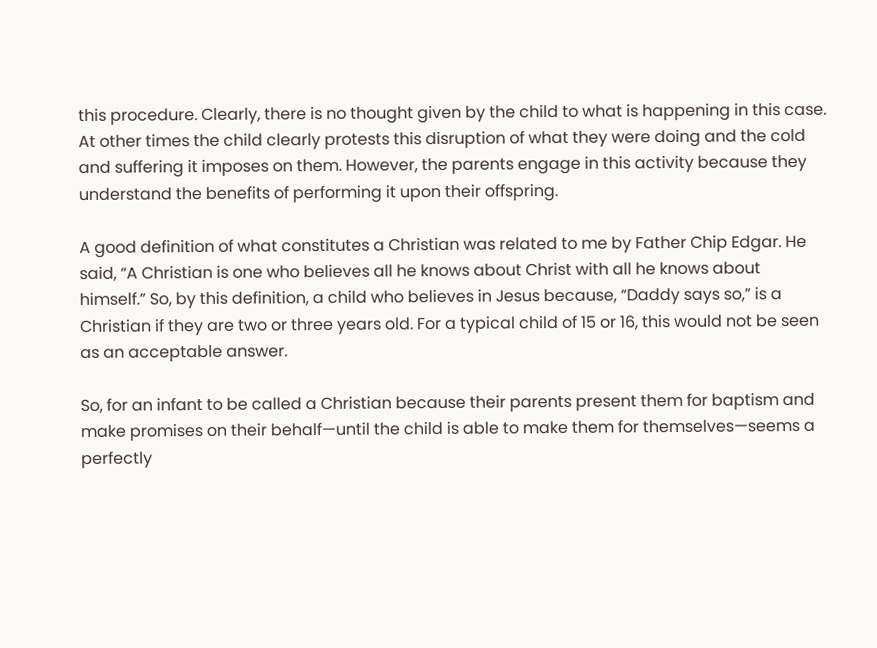this procedure. Clearly, there is no thought given by the child to what is happening in this case. At other times the child clearly protests this disruption of what they were doing and the cold and suffering it imposes on them. However, the parents engage in this activity because they understand the benefits of performing it upon their offspring.

A good definition of what constitutes a Christian was related to me by Father Chip Edgar. He said, “A Christian is one who believes all he knows about Christ with all he knows about himself.” So, by this definition, a child who believes in Jesus because, “Daddy says so,” is a Christian if they are two or three years old. For a typical child of 15 or 16, this would not be seen as an acceptable answer.

So, for an infant to be called a Christian because their parents present them for baptism and make promises on their behalf—until the child is able to make them for themselves—seems a perfectly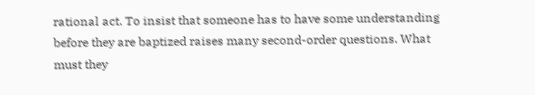rational act. To insist that someone has to have some understanding before they are baptized raises many second-order questions. What must they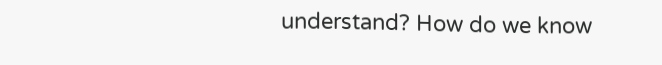understand? How do we know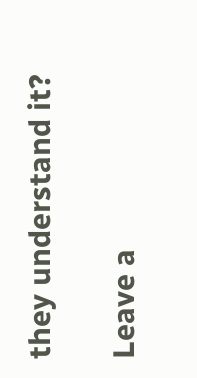they understand it?

Leave a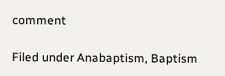comment

Filed under Anabaptism, Baptism